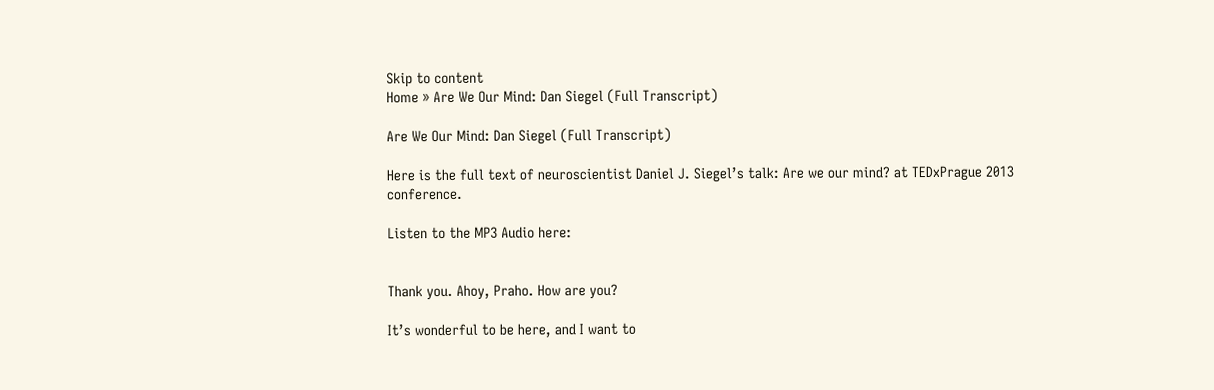Skip to content
Home » Are We Our Mind: Dan Siegel (Full Transcript)

Are We Our Mind: Dan Siegel (Full Transcript)

Here is the full text of neuroscientist Daniel J. Siegel’s talk: Are we our mind? at TEDxPrague 2013 conference.

Listen to the MP3 Audio here:


Thank you. Ahoy, Praho. How are you?

It’s wonderful to be here, and I want to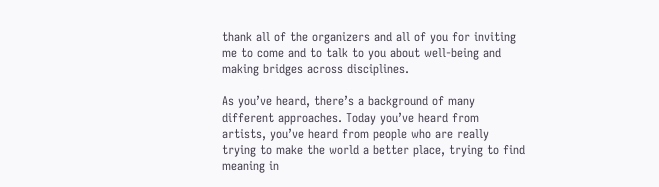thank all of the organizers and all of you for inviting me to come and to talk to you about well-being and making bridges across disciplines.

As you’ve heard, there’s a background of many different approaches. Today you’ve heard from artists, you’ve heard from people who are really trying to make the world a better place, trying to find meaning in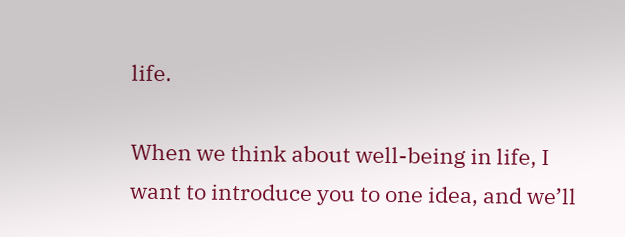life.

When we think about well-being in life, I want to introduce you to one idea, and we’ll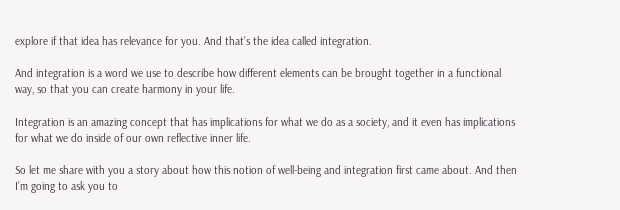explore if that idea has relevance for you. And that’s the idea called integration.

And integration is a word we use to describe how different elements can be brought together in a functional way, so that you can create harmony in your life.

Integration is an amazing concept that has implications for what we do as a society, and it even has implications for what we do inside of our own reflective inner life.

So let me share with you a story about how this notion of well-being and integration first came about. And then I’m going to ask you to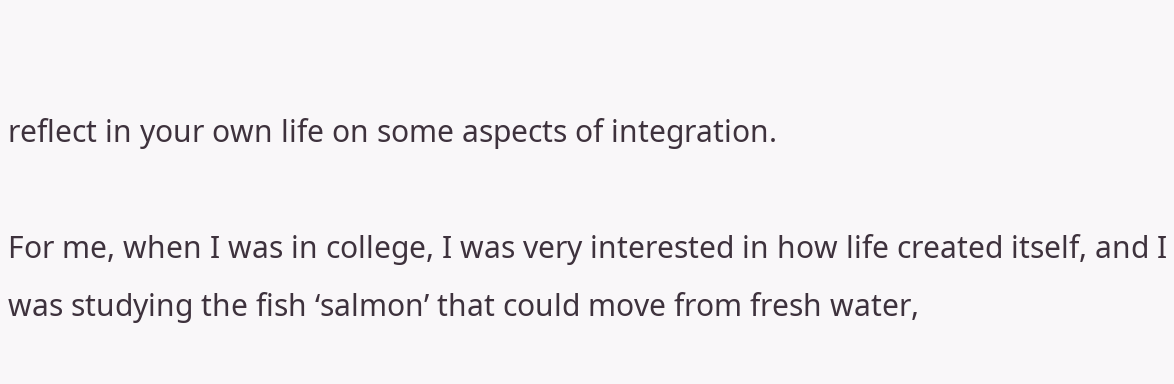reflect in your own life on some aspects of integration.

For me, when I was in college, I was very interested in how life created itself, and I was studying the fish ‘salmon’ that could move from fresh water,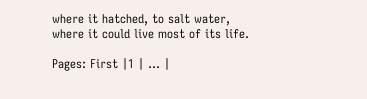where it hatched, to salt water, where it could live most of its life.

Pages: First |1 | ... |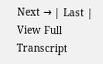Next → | Last | View Full Transcript